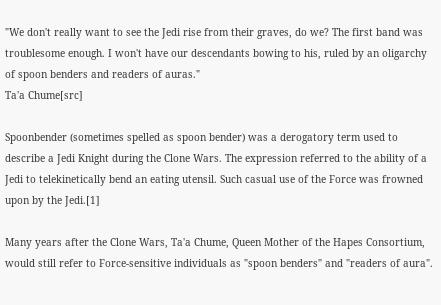"We don't really want to see the Jedi rise from their graves, do we? The first band was troublesome enough. I won't have our descendants bowing to his, ruled by an oligarchy of spoon benders and readers of auras."
Ta'a Chume[src]

Spoonbender (sometimes spelled as spoon bender) was a derogatory term used to describe a Jedi Knight during the Clone Wars. The expression referred to the ability of a Jedi to telekinetically bend an eating utensil. Such casual use of the Force was frowned upon by the Jedi.[1]

Many years after the Clone Wars, Ta'a Chume, Queen Mother of the Hapes Consortium, would still refer to Force-sensitive individuals as "spoon benders" and "readers of aura".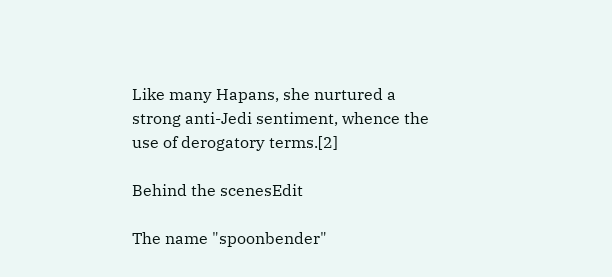Like many Hapans, she nurtured a strong anti-Jedi sentiment, whence the use of derogatory terms.[2]

Behind the scenesEdit

The name "spoonbender"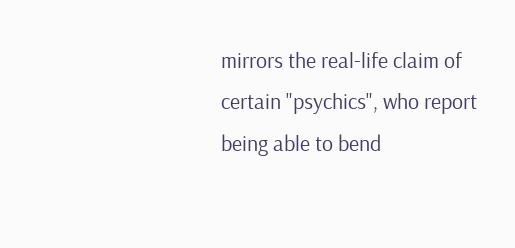mirrors the real-life claim of certain "psychics", who report being able to bend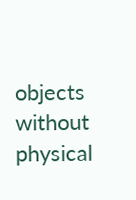objects without physical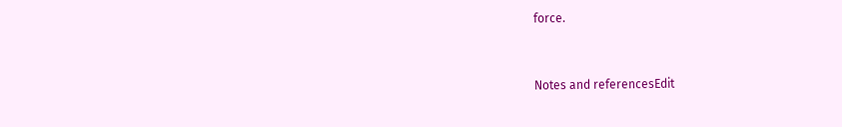force.


Notes and referencesEdit